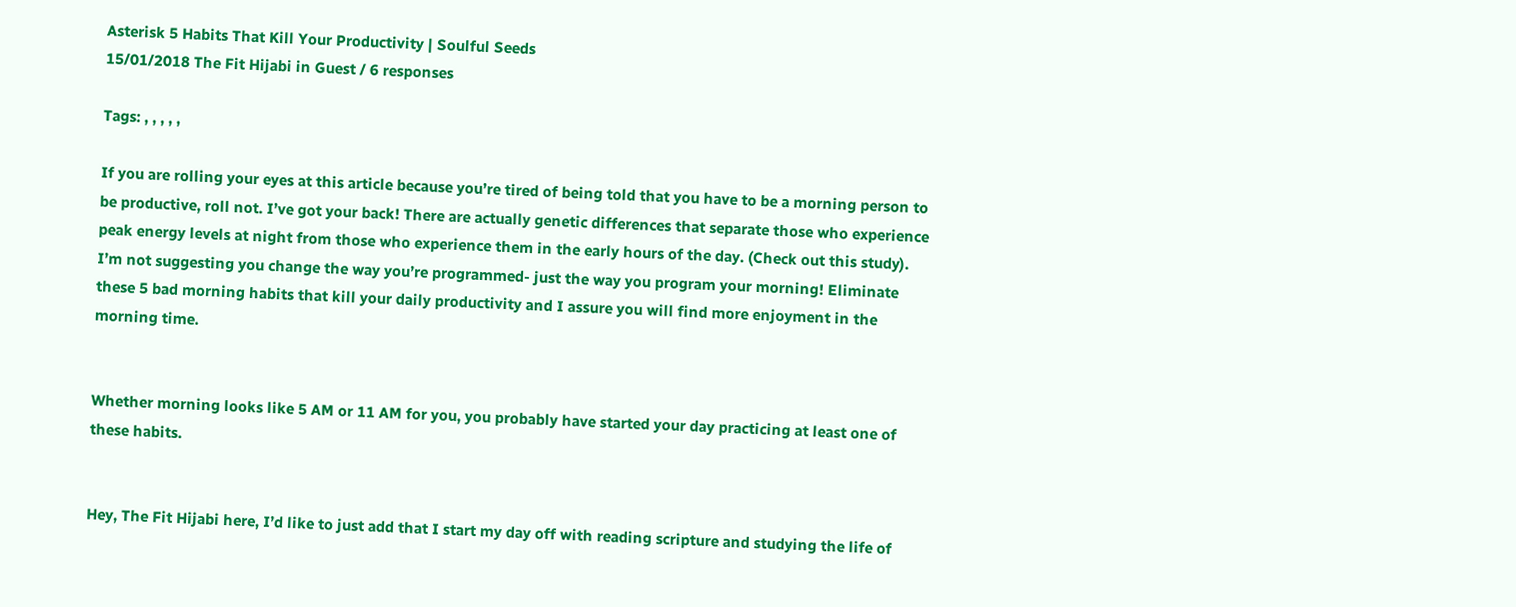Asterisk 5 Habits That Kill Your Productivity | Soulful Seeds
15/01/2018 The Fit Hijabi in Guest / 6 responses

Tags: , , , , ,

If you are rolling your eyes at this article because you’re tired of being told that you have to be a morning person to be productive, roll not. I’ve got your back! There are actually genetic differences that separate those who experience peak energy levels at night from those who experience them in the early hours of the day. (Check out this study). I’m not suggesting you change the way you’re programmed- just the way you program your morning! Eliminate these 5 bad morning habits that kill your daily productivity and I assure you will find more enjoyment in the morning time.


Whether morning looks like 5 AM or 11 AM for you, you probably have started your day practicing at least one of these habits.


Hey, The Fit Hijabi here, I’d like to just add that I start my day off with reading scripture and studying the life of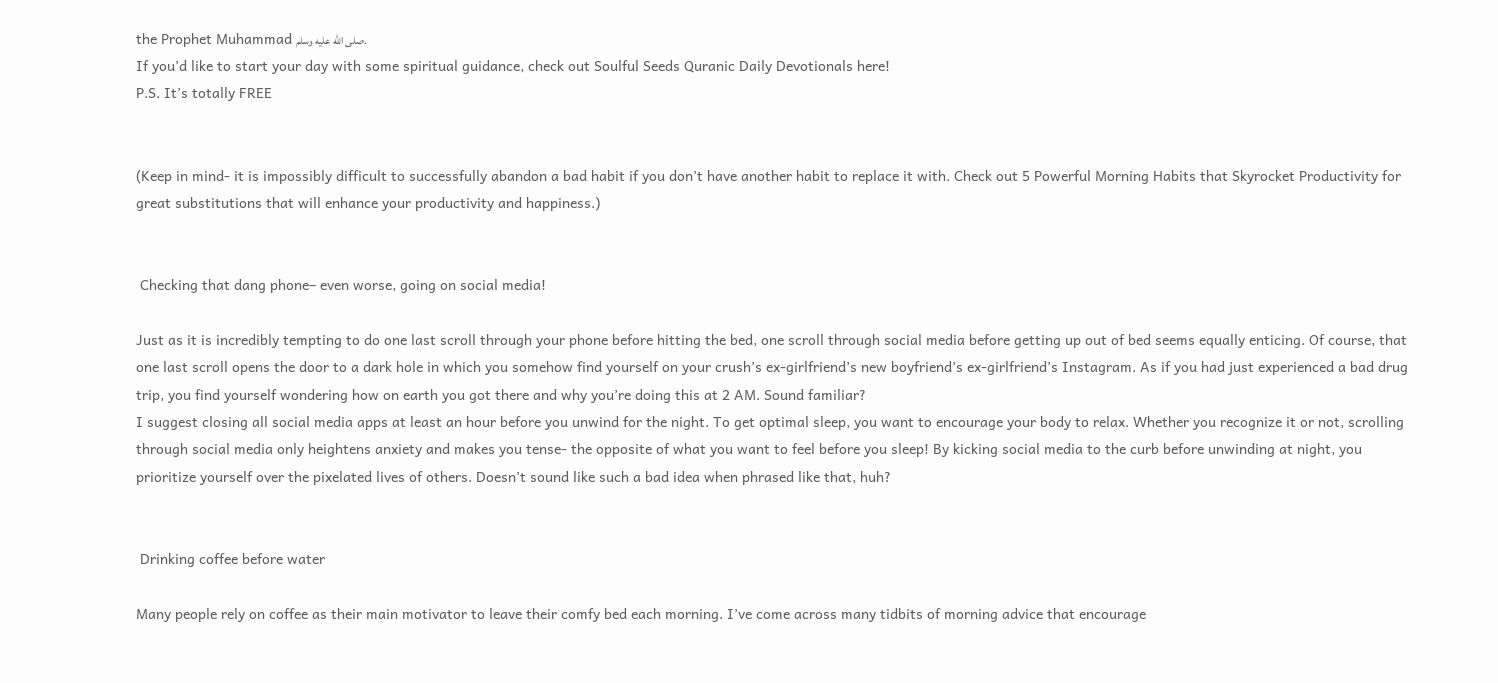the Prophet Muhammad صلى الله عليه وسلم.
If you’d like to start your day with some spiritual guidance, check out Soulful Seeds Quranic Daily Devotionals here!
P.S. It’s totally FREE


(Keep in mind- it is impossibly difficult to successfully abandon a bad habit if you don’t have another habit to replace it with. Check out 5 Powerful Morning Habits that Skyrocket Productivity for great substitutions that will enhance your productivity and happiness.)


 Checking that dang phone– even worse, going on social media!

Just as it is incredibly tempting to do one last scroll through your phone before hitting the bed, one scroll through social media before getting up out of bed seems equally enticing. Of course, that one last scroll opens the door to a dark hole in which you somehow find yourself on your crush’s ex-girlfriend’s new boyfriend’s ex-girlfriend’s Instagram. As if you had just experienced a bad drug trip, you find yourself wondering how on earth you got there and why you’re doing this at 2 AM. Sound familiar?
I suggest closing all social media apps at least an hour before you unwind for the night. To get optimal sleep, you want to encourage your body to relax. Whether you recognize it or not, scrolling through social media only heightens anxiety and makes you tense- the opposite of what you want to feel before you sleep! By kicking social media to the curb before unwinding at night, you prioritize yourself over the pixelated lives of others. Doesn’t sound like such a bad idea when phrased like that, huh?


 Drinking coffee before water

Many people rely on coffee as their main motivator to leave their comfy bed each morning. I’ve come across many tidbits of morning advice that encourage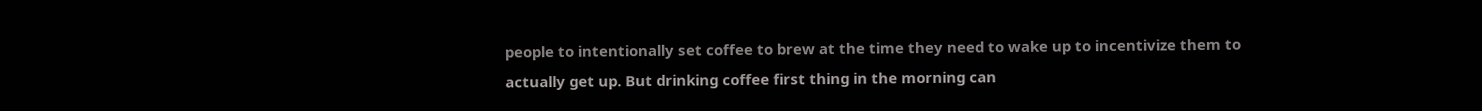people to intentionally set coffee to brew at the time they need to wake up to incentivize them to actually get up. But drinking coffee first thing in the morning can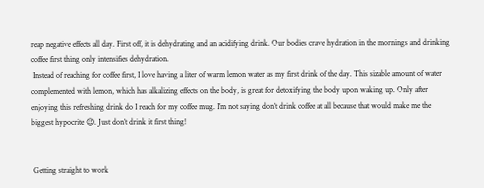reap negative effects all day. First off, it is dehydrating and an acidifying drink. Our bodies crave hydration in the mornings and drinking coffee first thing only intensifies dehydration.
 Instead of reaching for coffee first, I love having a liter of warm lemon water as my first drink of the day. This sizable amount of water complemented with lemon, which has alkalizing effects on the body, is great for detoxifying the body upon waking up. Only after enjoying this refreshing drink do I reach for my coffee mug. I’m not saying don’t drink coffee at all because that would make me the biggest hypocrite 😉. Just don’t drink it first thing!


 Getting straight to work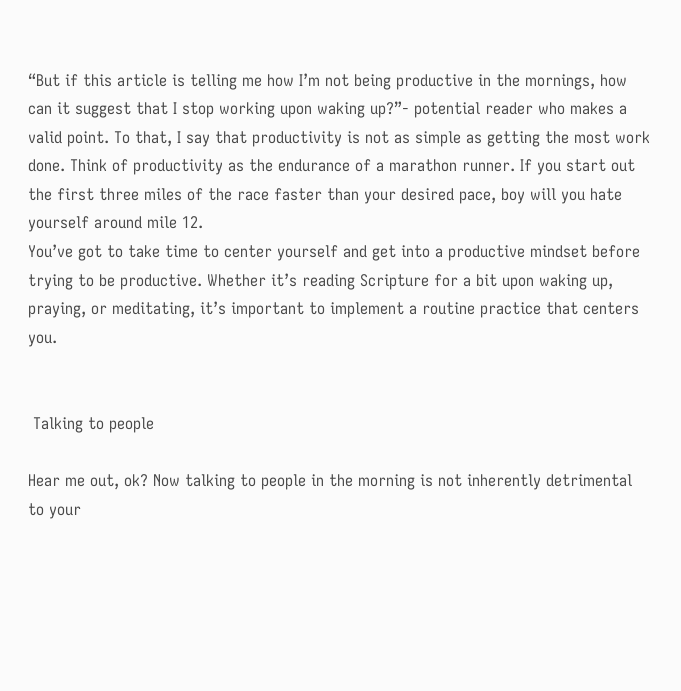“But if this article is telling me how I’m not being productive in the mornings, how can it suggest that I stop working upon waking up?”- potential reader who makes a valid point. To that, I say that productivity is not as simple as getting the most work done. Think of productivity as the endurance of a marathon runner. If you start out the first three miles of the race faster than your desired pace, boy will you hate yourself around mile 12.
You’ve got to take time to center yourself and get into a productive mindset before trying to be productive. Whether it’s reading Scripture for a bit upon waking up, praying, or meditating, it’s important to implement a routine practice that centers you.


 Talking to people

Hear me out, ok? Now talking to people in the morning is not inherently detrimental to your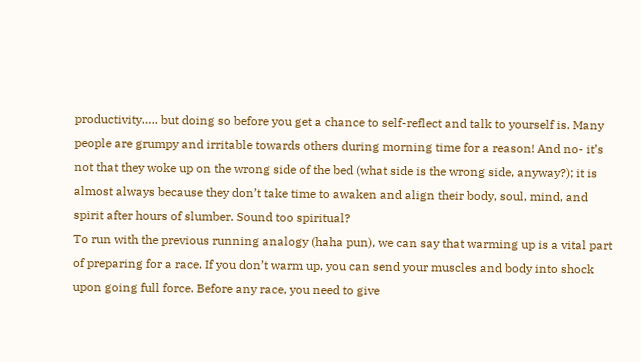productivity….. but doing so before you get a chance to self-reflect and talk to yourself is. Many people are grumpy and irritable towards others during morning time for a reason! And no- it’s not that they woke up on the wrong side of the bed (what side is the wrong side, anyway?); it is almost always because they don’t take time to awaken and align their body, soul, mind, and spirit after hours of slumber. Sound too spiritual?
To run with the previous running analogy (haha pun), we can say that warming up is a vital part of preparing for a race. If you don’t warm up, you can send your muscles and body into shock upon going full force. Before any race, you need to give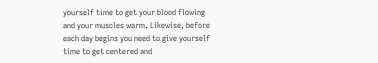yourself time to get your blood flowing and your muscles warm. Likewise, before each day begins you need to give yourself time to get centered and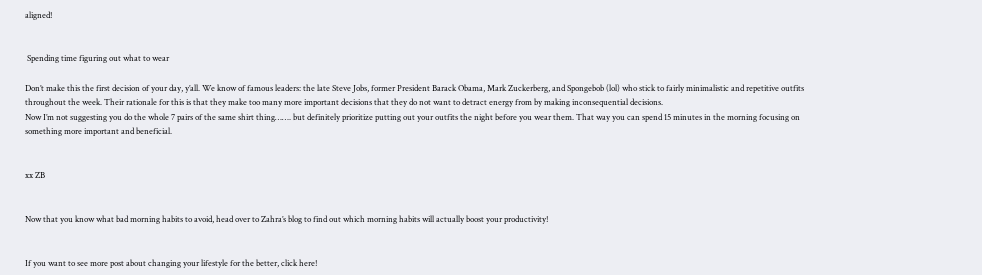aligned!


 Spending time figuring out what to wear

Don’t make this the first decision of your day, y’all. We know of famous leaders: the late Steve Jobs, former President Barack Obama, Mark Zuckerberg, and Spongebob (lol) who stick to fairly minimalistic and repetitive outfits throughout the week. Their rationale for this is that they make too many more important decisions that they do not want to detract energy from by making inconsequential decisions.
Now I’m not suggesting you do the whole 7 pairs of the same shirt thing……. but definitely prioritize putting out your outfits the night before you wear them. That way you can spend 15 minutes in the morning focusing on something more important and beneficial.


xx ZB


Now that you know what bad morning habits to avoid, head over to Zahra’s blog to find out which morning habits will actually boost your productivity!


If you want to see more post about changing your lifestyle for the better, click here!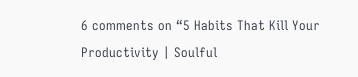6 comments on “5 Habits That Kill Your Productivity | Soulful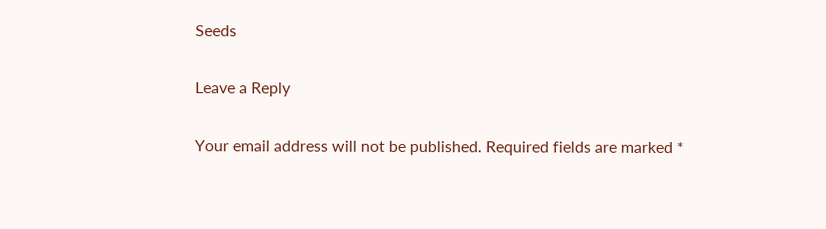Seeds

Leave a Reply

Your email address will not be published. Required fields are marked *